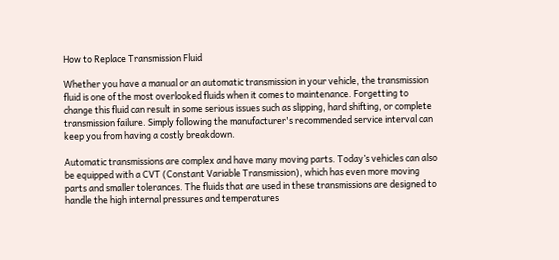How to Replace Transmission Fluid

Whether you have a manual or an automatic transmission in your vehicle, the transmission fluid is one of the most overlooked fluids when it comes to maintenance. Forgetting to change this fluid can result in some serious issues such as slipping, hard shifting, or complete transmission failure. Simply following the manufacturer's recommended service interval can keep you from having a costly breakdown.

Automatic transmissions are complex and have many moving parts. Today’s vehicles can also be equipped with a CVT (Constant Variable Transmission), which has even more moving parts and smaller tolerances. The fluids that are used in these transmissions are designed to handle the high internal pressures and temperatures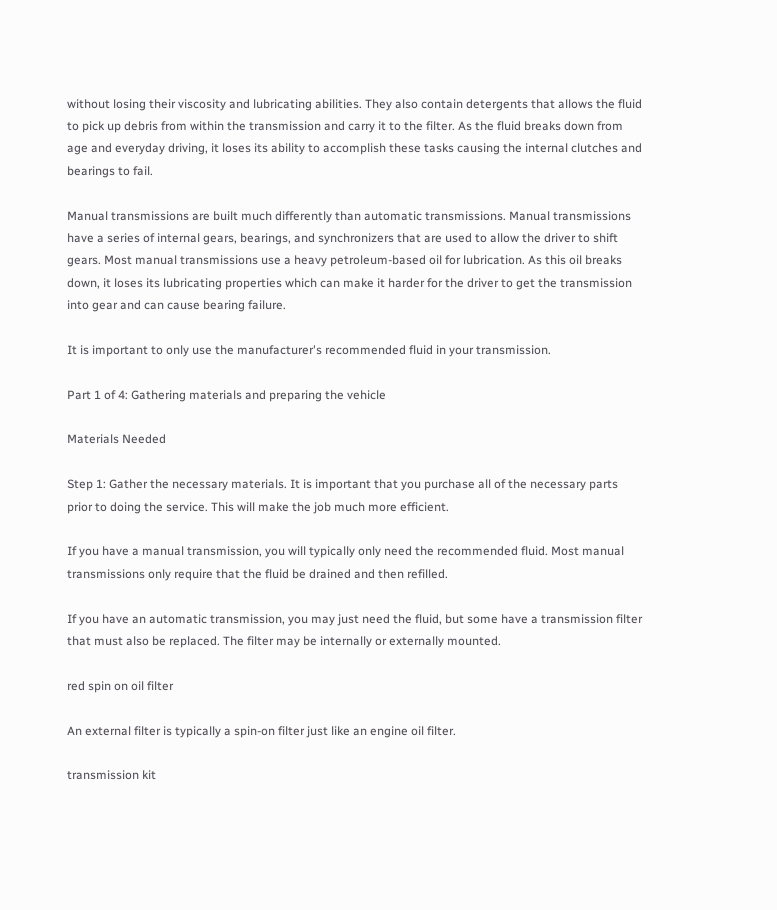without losing their viscosity and lubricating abilities. They also contain detergents that allows the fluid to pick up debris from within the transmission and carry it to the filter. As the fluid breaks down from age and everyday driving, it loses its ability to accomplish these tasks causing the internal clutches and bearings to fail.

Manual transmissions are built much differently than automatic transmissions. Manual transmissions have a series of internal gears, bearings, and synchronizers that are used to allow the driver to shift gears. Most manual transmissions use a heavy petroleum-based oil for lubrication. As this oil breaks down, it loses its lubricating properties which can make it harder for the driver to get the transmission into gear and can cause bearing failure.

It is important to only use the manufacturer's recommended fluid in your transmission.

Part 1 of 4: Gathering materials and preparing the vehicle

Materials Needed

Step 1: Gather the necessary materials. It is important that you purchase all of the necessary parts prior to doing the service. This will make the job much more efficient.

If you have a manual transmission, you will typically only need the recommended fluid. Most manual transmissions only require that the fluid be drained and then refilled.

If you have an automatic transmission, you may just need the fluid, but some have a transmission filter that must also be replaced. The filter may be internally or externally mounted.

red spin on oil filter

An external filter is typically a spin-on filter just like an engine oil filter.

transmission kit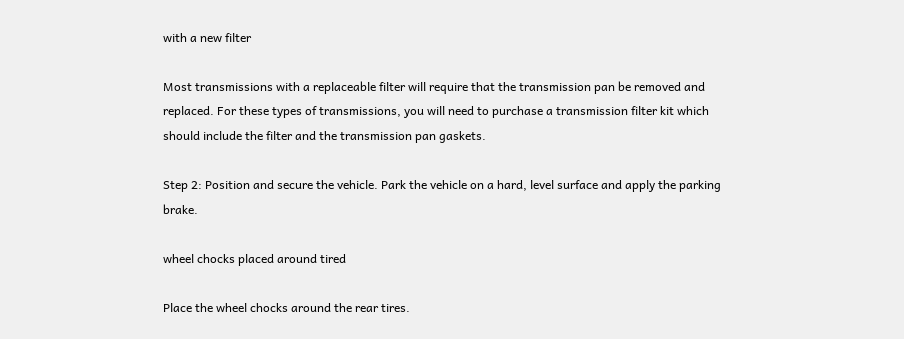with a new filter

Most transmissions with a replaceable filter will require that the transmission pan be removed and replaced. For these types of transmissions, you will need to purchase a transmission filter kit which should include the filter and the transmission pan gaskets.

Step 2: Position and secure the vehicle. Park the vehicle on a hard, level surface and apply the parking brake.

wheel chocks placed around tired

Place the wheel chocks around the rear tires.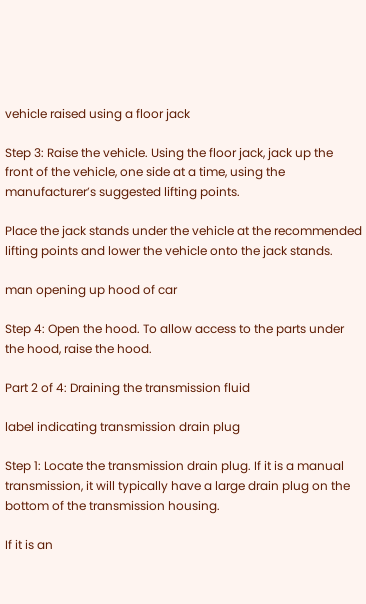vehicle raised using a floor jack

Step 3: Raise the vehicle. Using the floor jack, jack up the front of the vehicle, one side at a time, using the manufacturer’s suggested lifting points.

Place the jack stands under the vehicle at the recommended lifting points and lower the vehicle onto the jack stands.

man opening up hood of car

Step 4: Open the hood. To allow access to the parts under the hood, raise the hood.

Part 2 of 4: Draining the transmission fluid

label indicating transmission drain plug

Step 1: Locate the transmission drain plug. If it is a manual transmission, it will typically have a large drain plug on the bottom of the transmission housing.

If it is an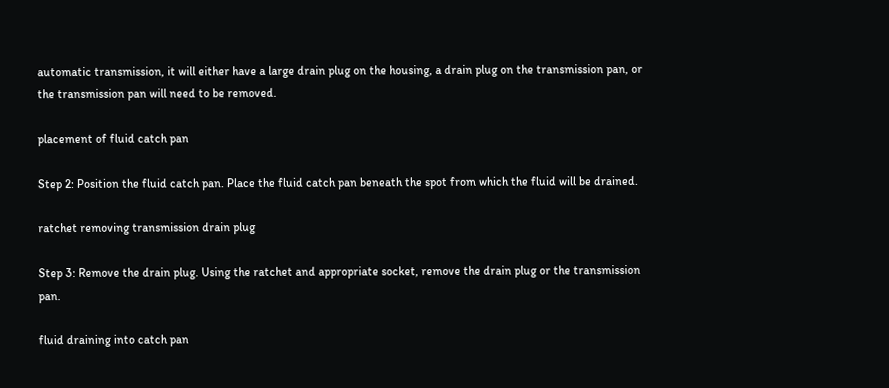automatic transmission, it will either have a large drain plug on the housing, a drain plug on the transmission pan, or the transmission pan will need to be removed.

placement of fluid catch pan

Step 2: Position the fluid catch pan. Place the fluid catch pan beneath the spot from which the fluid will be drained.

ratchet removing transmission drain plug

Step 3: Remove the drain plug. Using the ratchet and appropriate socket, remove the drain plug or the transmission pan.

fluid draining into catch pan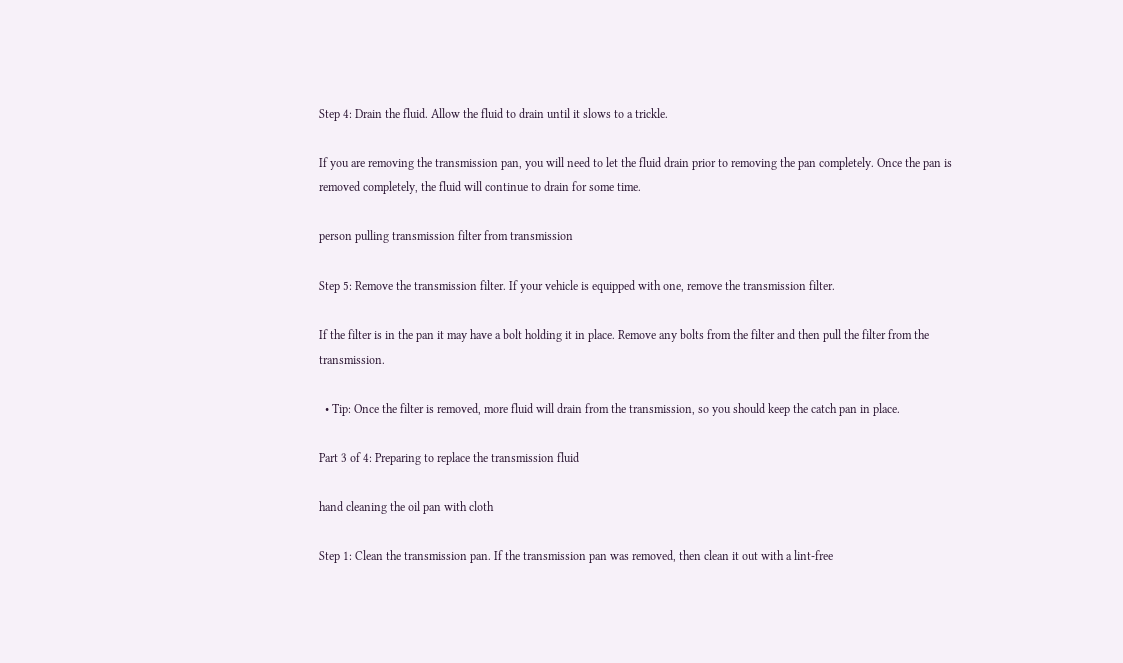Step 4: Drain the fluid. Allow the fluid to drain until it slows to a trickle.

If you are removing the transmission pan, you will need to let the fluid drain prior to removing the pan completely. Once the pan is removed completely, the fluid will continue to drain for some time.

person pulling transmission filter from transmission

Step 5: Remove the transmission filter. If your vehicle is equipped with one, remove the transmission filter.

If the filter is in the pan it may have a bolt holding it in place. Remove any bolts from the filter and then pull the filter from the transmission.

  • Tip: Once the filter is removed, more fluid will drain from the transmission, so you should keep the catch pan in place.

Part 3 of 4: Preparing to replace the transmission fluid

hand cleaning the oil pan with cloth

Step 1: Clean the transmission pan. If the transmission pan was removed, then clean it out with a lint-free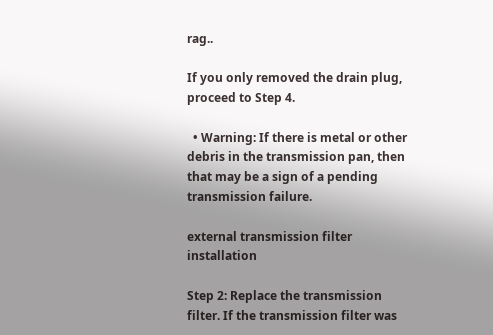rag..

If you only removed the drain plug, proceed to Step 4.

  • Warning: If there is metal or other debris in the transmission pan, then that may be a sign of a pending transmission failure.

external transmission filter installation

Step 2: Replace the transmission filter. If the transmission filter was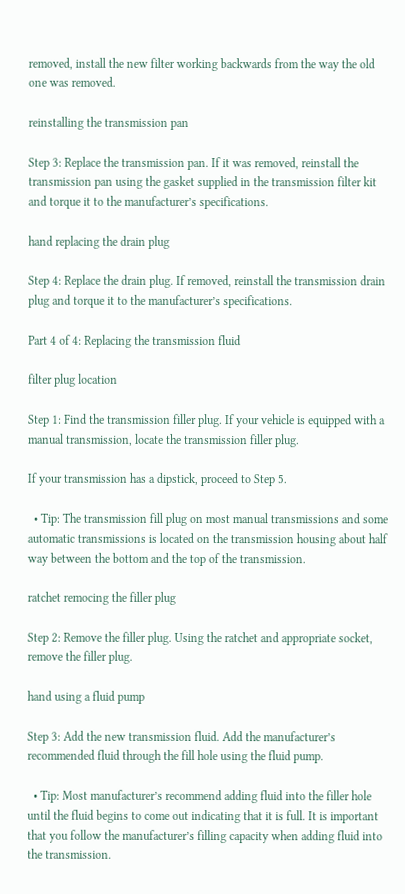removed, install the new filter working backwards from the way the old one was removed.

reinstalling the transmission pan

Step 3: Replace the transmission pan. If it was removed, reinstall the transmission pan using the gasket supplied in the transmission filter kit and torque it to the manufacturer’s specifications.

hand replacing the drain plug

Step 4: Replace the drain plug. If removed, reinstall the transmission drain plug and torque it to the manufacturer’s specifications.

Part 4 of 4: Replacing the transmission fluid

filter plug location

Step 1: Find the transmission filler plug. If your vehicle is equipped with a manual transmission, locate the transmission filler plug.

If your transmission has a dipstick, proceed to Step 5.

  • Tip: The transmission fill plug on most manual transmissions and some automatic transmissions is located on the transmission housing about half way between the bottom and the top of the transmission.

ratchet remocing the filler plug

Step 2: Remove the filler plug. Using the ratchet and appropriate socket, remove the filler plug.

hand using a fluid pump

Step 3: Add the new transmission fluid. Add the manufacturer’s recommended fluid through the fill hole using the fluid pump.

  • Tip: Most manufacturer’s recommend adding fluid into the filler hole until the fluid begins to come out indicating that it is full. It is important that you follow the manufacturer’s filling capacity when adding fluid into the transmission.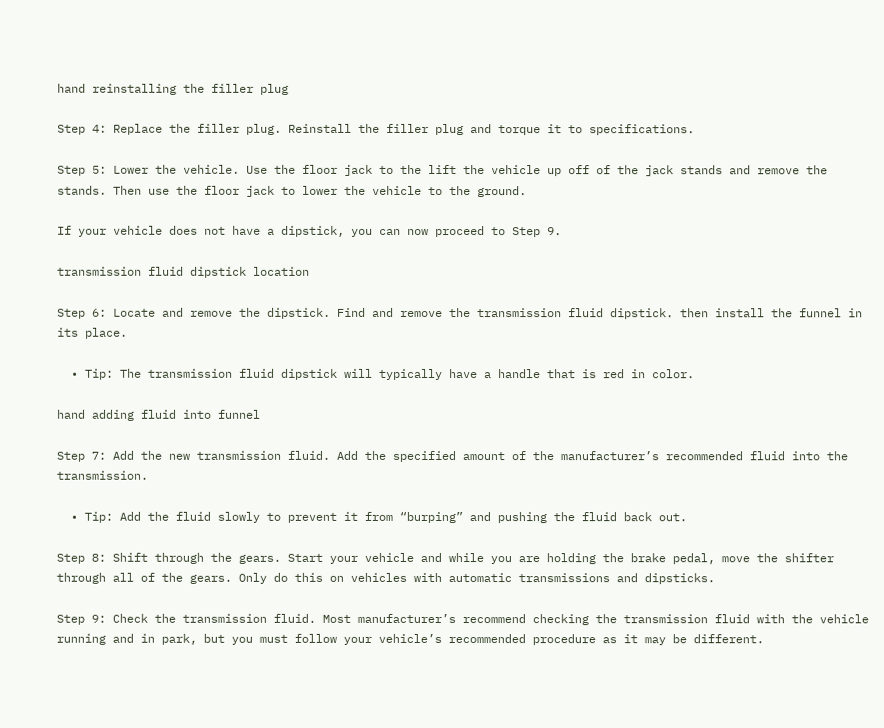hand reinstalling the filler plug

Step 4: Replace the filler plug. Reinstall the filler plug and torque it to specifications.

Step 5: Lower the vehicle. Use the floor jack to the lift the vehicle up off of the jack stands and remove the stands. Then use the floor jack to lower the vehicle to the ground.

If your vehicle does not have a dipstick, you can now proceed to Step 9.

transmission fluid dipstick location

Step 6: Locate and remove the dipstick. Find and remove the transmission fluid dipstick. then install the funnel in its place.

  • Tip: The transmission fluid dipstick will typically have a handle that is red in color.

hand adding fluid into funnel

Step 7: Add the new transmission fluid. Add the specified amount of the manufacturer’s recommended fluid into the transmission.

  • Tip: Add the fluid slowly to prevent it from “burping” and pushing the fluid back out.

Step 8: Shift through the gears. Start your vehicle and while you are holding the brake pedal, move the shifter through all of the gears. Only do this on vehicles with automatic transmissions and dipsticks.

Step 9: Check the transmission fluid. Most manufacturer’s recommend checking the transmission fluid with the vehicle running and in park, but you must follow your vehicle’s recommended procedure as it may be different.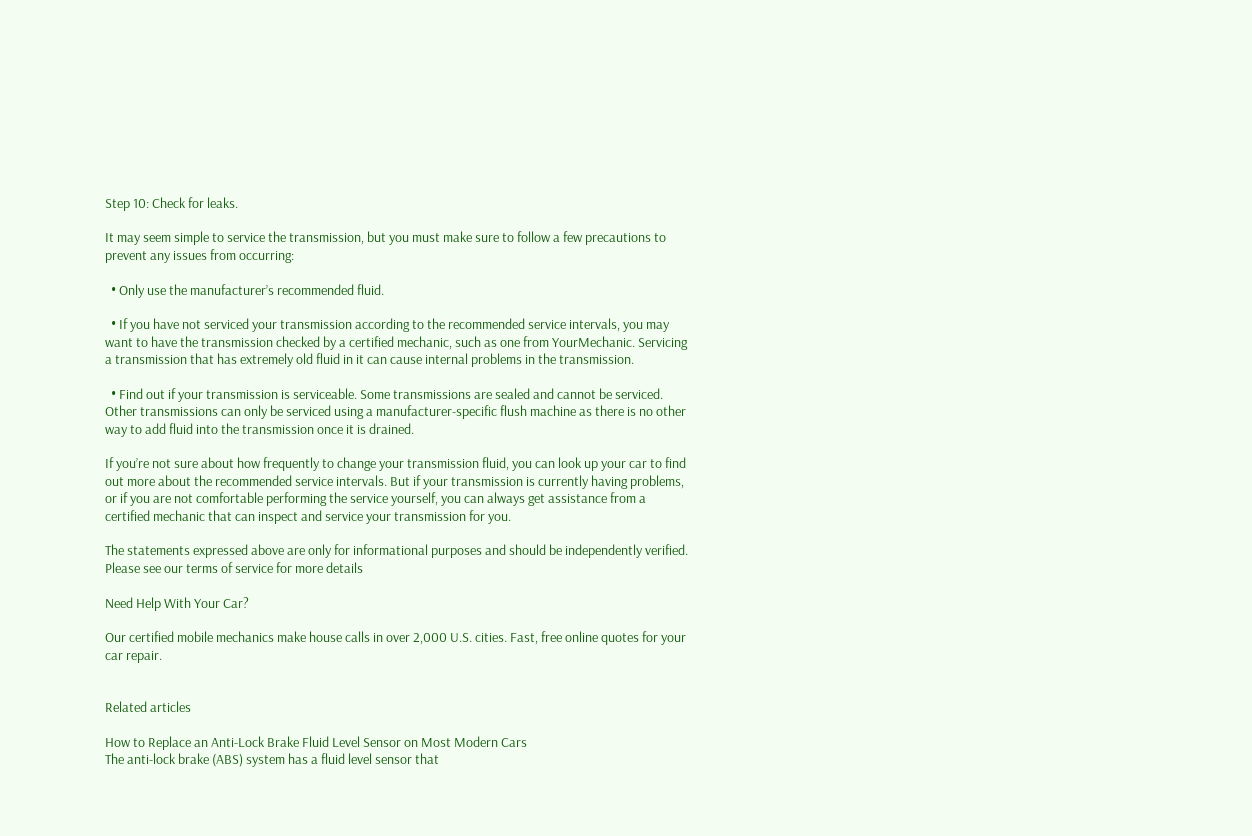Step 10: Check for leaks.

It may seem simple to service the transmission, but you must make sure to follow a few precautions to prevent any issues from occurring:

  • Only use the manufacturer’s recommended fluid.

  • If you have not serviced your transmission according to the recommended service intervals, you may want to have the transmission checked by a certified mechanic, such as one from YourMechanic. Servicing a transmission that has extremely old fluid in it can cause internal problems in the transmission.

  • Find out if your transmission is serviceable. Some transmissions are sealed and cannot be serviced. Other transmissions can only be serviced using a manufacturer-specific flush machine as there is no other way to add fluid into the transmission once it is drained.

If you’re not sure about how frequently to change your transmission fluid, you can look up your car to find out more about the recommended service intervals. But if your transmission is currently having problems, or if you are not comfortable performing the service yourself, you can always get assistance from a certified mechanic that can inspect and service your transmission for you.

The statements expressed above are only for informational purposes and should be independently verified. Please see our terms of service for more details

Need Help With Your Car?

Our certified mobile mechanics make house calls in over 2,000 U.S. cities. Fast, free online quotes for your car repair.


Related articles

How to Replace an Anti-Lock Brake Fluid Level Sensor on Most Modern Cars
The anti-lock brake (ABS) system has a fluid level sensor that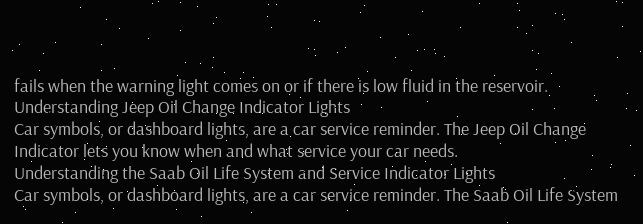fails when the warning light comes on or if there is low fluid in the reservoir.
Understanding Jeep Oil Change Indicator Lights
Car symbols, or dashboard lights, are a car service reminder. The Jeep Oil Change Indicator lets you know when and what service your car needs.
Understanding the Saab Oil Life System and Service Indicator Lights
Car symbols, or dashboard lights, are a car service reminder. The Saab Oil Life System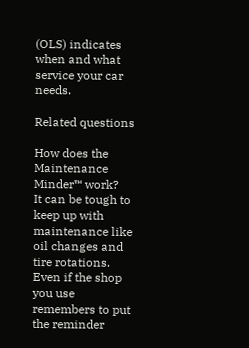(OLS) indicates when and what service your car needs.

Related questions

How does the Maintenance Minder™ work?
It can be tough to keep up with maintenance like oil changes and tire rotations. Even if the shop you use remembers to put the reminder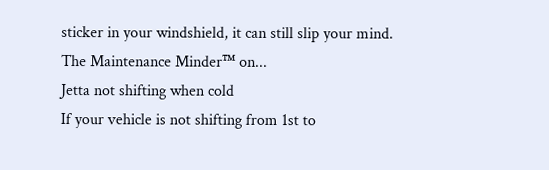sticker in your windshield, it can still slip your mind. The Maintenance Minder™ on...
Jetta not shifting when cold
If your vehicle is not shifting from 1st to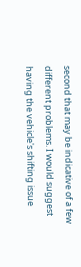second that may be indicative of a few different problems. I would suggest having the vehicle's shifting issue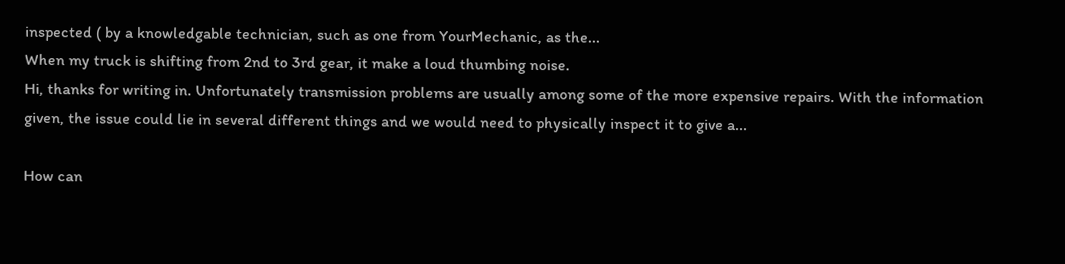inspected ( by a knowledgable technician, such as one from YourMechanic, as the...
When my truck is shifting from 2nd to 3rd gear, it make a loud thumbing noise.
Hi, thanks for writing in. Unfortunately transmission problems are usually among some of the more expensive repairs. With the information given, the issue could lie in several different things and we would need to physically inspect it to give a...

How can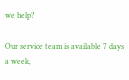we help?

Our service team is available 7 days a week,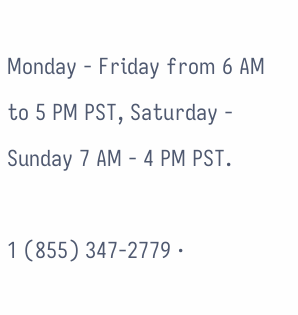Monday - Friday from 6 AM to 5 PM PST, Saturday - Sunday 7 AM - 4 PM PST.

1 (855) 347-2779 ·